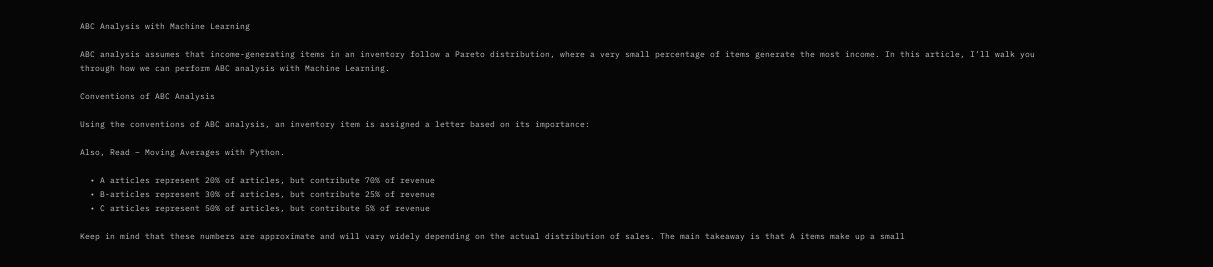ABC Analysis with Machine Learning

ABC analysis assumes that income-generating items in an inventory follow a Pareto distribution, where a very small percentage of items generate the most income. In this article, I’ll walk you through how we can perform ABC analysis with Machine Learning.

Conventions of ABC Analysis

Using the conventions of ABC analysis, an inventory item is assigned a letter based on its importance:

Also, Read – Moving Averages with Python.

  • A articles represent 20% of articles, but contribute 70% of revenue
  • B-articles represent 30% of articles, but contribute 25% of revenue
  • C articles represent 50% of articles, but contribute 5% of revenue

Keep in mind that these numbers are approximate and will vary widely depending on the actual distribution of sales. The main takeaway is that A items make up a small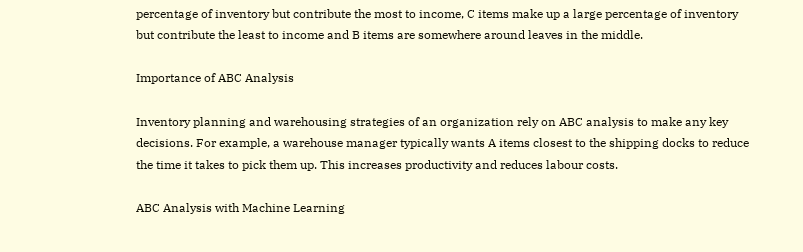percentage of inventory but contribute the most to income, C items make up a large percentage of inventory but contribute the least to income and B items are somewhere around leaves in the middle.

Importance of ABC Analysis

Inventory planning and warehousing strategies of an organization rely on ABC analysis to make any key decisions. For example, a warehouse manager typically wants A items closest to the shipping docks to reduce the time it takes to pick them up. This increases productivity and reduces labour costs.

ABC Analysis with Machine Learning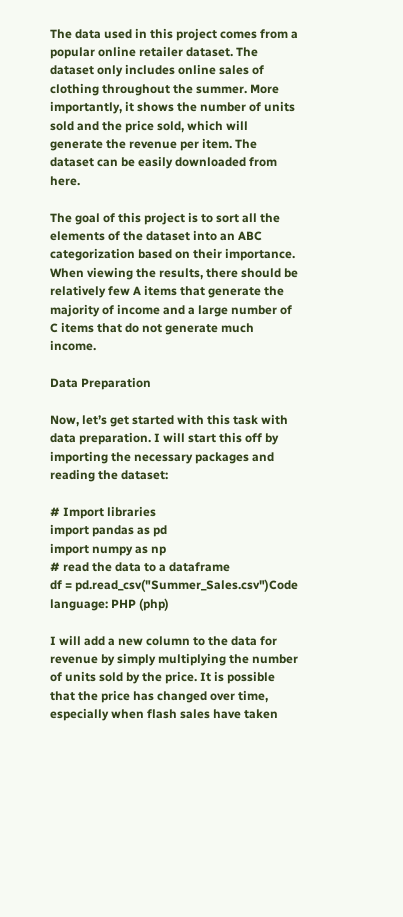The data used in this project comes from a popular online retailer dataset. The dataset only includes online sales of clothing throughout the summer. More importantly, it shows the number of units sold and the price sold, which will generate the revenue per item. The dataset can be easily downloaded from here.

The goal of this project is to sort all the elements of the dataset into an ABC categorization based on their importance. When viewing the results, there should be relatively few A items that generate the majority of income and a large number of C items that do not generate much income.

Data Preparation

Now, let’s get started with this task with data preparation. I will start this off by importing the necessary packages and reading the dataset:

# Import libraries
import pandas as pd
import numpy as np
# read the data to a dataframe
df = pd.read_csv("Summer_Sales.csv")Code language: PHP (php)

I will add a new column to the data for revenue by simply multiplying the number of units sold by the price. It is possible that the price has changed over time, especially when flash sales have taken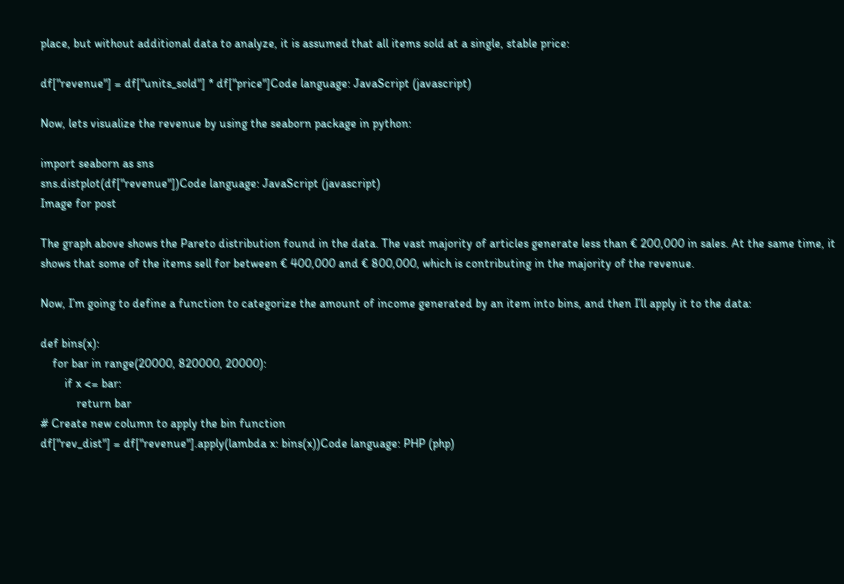place, but without additional data to analyze, it is assumed that all items sold at a single, stable price:

df["revenue"] = df["units_sold"] * df["price"]Code language: JavaScript (javascript)

Now, lets visualize the revenue by using the seaborn package in python:

import seaborn as sns
sns.distplot(df["revenue"])Code language: JavaScript (javascript)
Image for post

The graph above shows the Pareto distribution found in the data. The vast majority of articles generate less than € 200,000 in sales. At the same time, it shows that some of the items sell for between € 400,000 and € 800,000, which is contributing in the majority of the revenue.

Now, I’m going to define a function to categorize the amount of income generated by an item into bins, and then I’ll apply it to the data:

def bins(x):
    for bar in range(20000, 820000, 20000):
        if x <= bar:
            return bar
# Create new column to apply the bin function
df["rev_dist"] = df["revenue"].apply(lambda x: bins(x))Code language: PHP (php)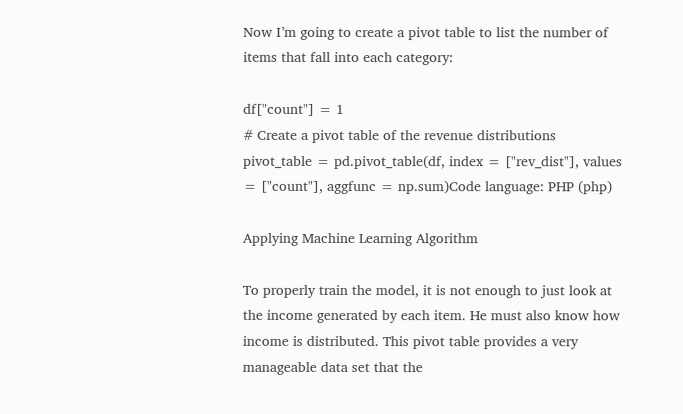Now I’m going to create a pivot table to list the number of items that fall into each category:

df["count"] = 1
# Create a pivot table of the revenue distributions
pivot_table = pd.pivot_table(df, index = ["rev_dist"], values = ["count"], aggfunc = np.sum)Code language: PHP (php)

Applying Machine Learning Algorithm

To properly train the model, it is not enough to just look at the income generated by each item. He must also know how income is distributed. This pivot table provides a very manageable data set that the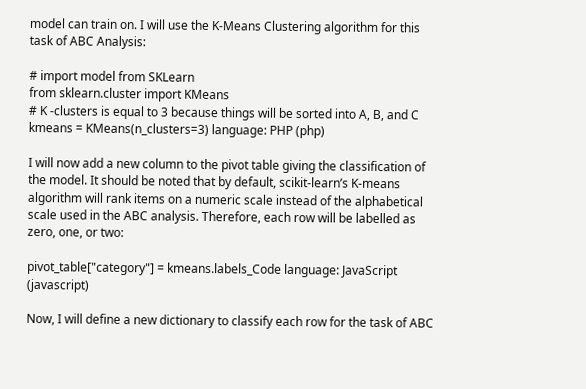model can train on. I will use the K-Means Clustering algorithm for this task of ABC Analysis:

# import model from SKLearn
from sklearn.cluster import KMeans
# K -clusters is equal to 3 because things will be sorted into A, B, and C
kmeans = KMeans(n_clusters=3) language: PHP (php)

I will now add a new column to the pivot table giving the classification of the model. It should be noted that by default, scikit-learn’s K-means algorithm will rank items on a numeric scale instead of the alphabetical scale used in the ABC analysis. Therefore, each row will be labelled as zero, one, or two:

pivot_table["category"] = kmeans.labels_Code language: JavaScript (javascript)

Now, I will define a new dictionary to classify each row for the task of ABC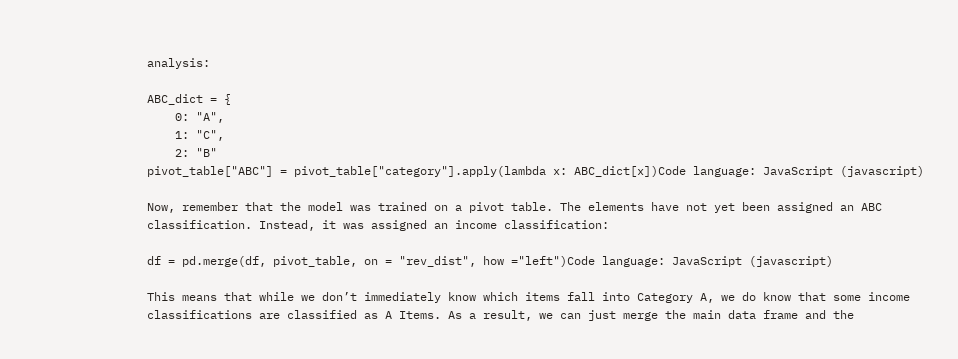analysis:

ABC_dict = {
    0: "A",
    1: "C",
    2: "B"
pivot_table["ABC"] = pivot_table["category"].apply(lambda x: ABC_dict[x])Code language: JavaScript (javascript)

Now, remember that the model was trained on a pivot table. The elements have not yet been assigned an ABC classification. Instead, it was assigned an income classification:

df = pd.merge(df, pivot_table, on = "rev_dist", how ="left")Code language: JavaScript (javascript)

This means that while we don’t immediately know which items fall into Category A, we do know that some income classifications are classified as A Items. As a result, we can just merge the main data frame and the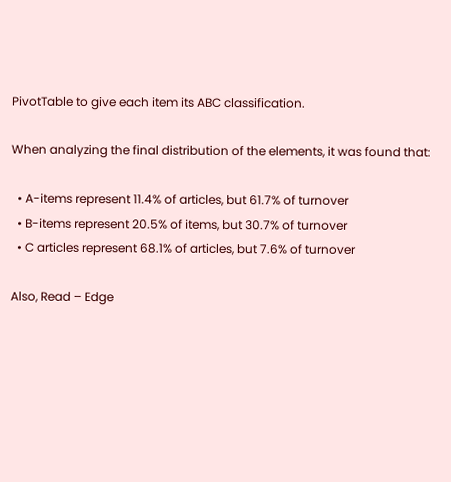PivotTable to give each item its ABC classification.

When analyzing the final distribution of the elements, it was found that:

  • A-items represent 11.4% of articles, but 61.7% of turnover
  • B-items represent 20.5% of items, but 30.7% of turnover
  • C articles represent 68.1% of articles, but 7.6% of turnover

Also, Read – Edge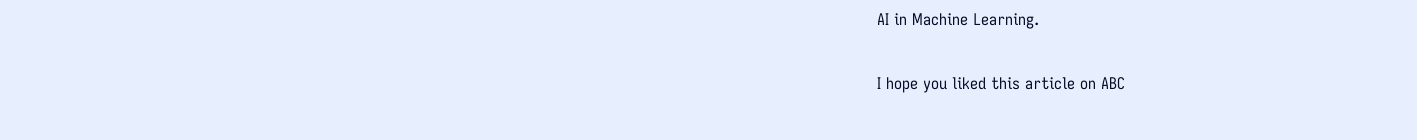AI in Machine Learning.

I hope you liked this article on ABC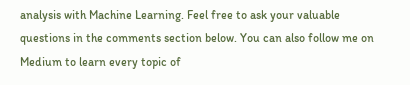analysis with Machine Learning. Feel free to ask your valuable questions in the comments section below. You can also follow me on Medium to learn every topic of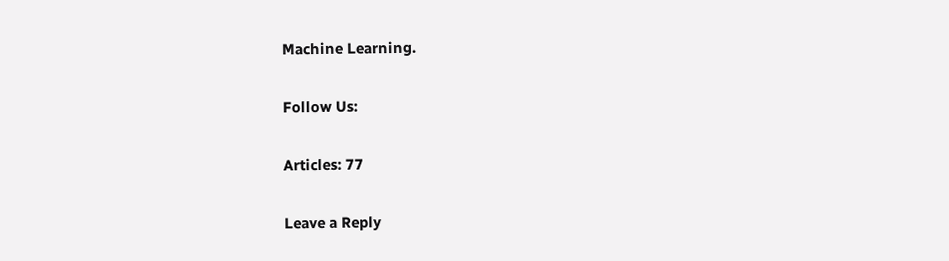Machine Learning.

Follow Us:

Articles: 77

Leave a Reply